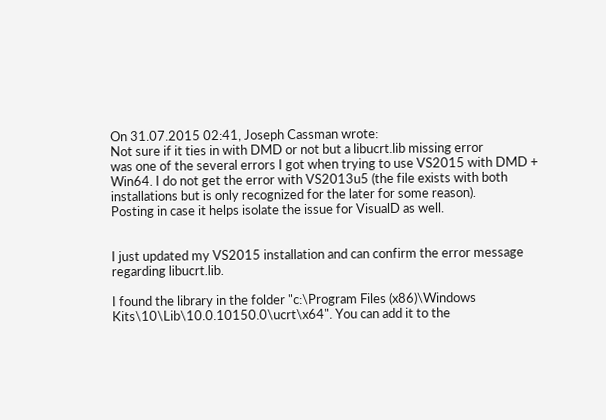On 31.07.2015 02:41, Joseph Cassman wrote:
Not sure if it ties in with DMD or not but a libucrt.lib missing error
was one of the several errors I got when trying to use VS2015 with DMD +
Win64. I do not get the error with VS2013u5 (the file exists with both
installations but is only recognized for the later for some reason).
Posting in case it helps isolate the issue for VisualD as well.


I just updated my VS2015 installation and can confirm the error message regarding libucrt.lib.

I found the library in the folder "c:\Program Files (x86)\Windows Kits\10\Lib\10.0.10150.0\ucrt\x64". You can add it to the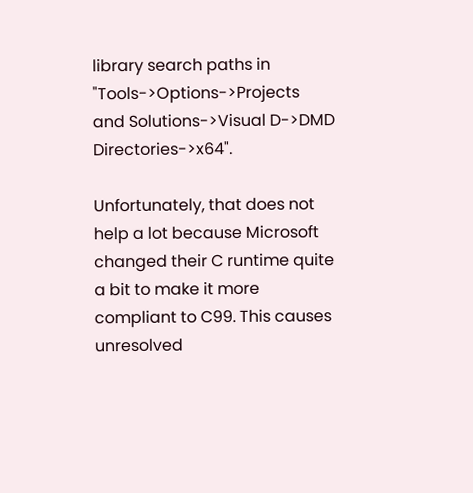library search paths in "Tools->Options->Projects and Solutions->Visual D->DMD Directories->x64".

Unfortunately, that does not help a lot because Microsoft changed their C runtime quite a bit to make it more compliant to C99. This causes unresolved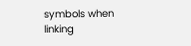symbols when linking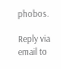phobos.

Reply via email to